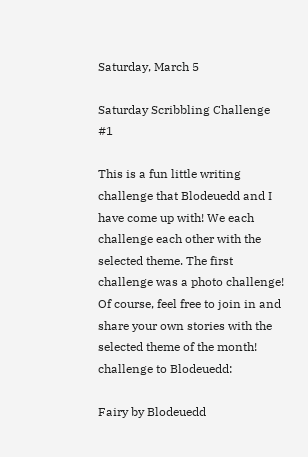Saturday, March 5

Saturday Scribbling Challenge #1

This is a fun little writing challenge that Blodeuedd and I have come up with! We each challenge each other with the selected theme. The first challenge was a photo challenge! Of course, feel free to join in and share your own stories with the selected theme of the month! challenge to Blodeuedd:

Fairy by Blodeuedd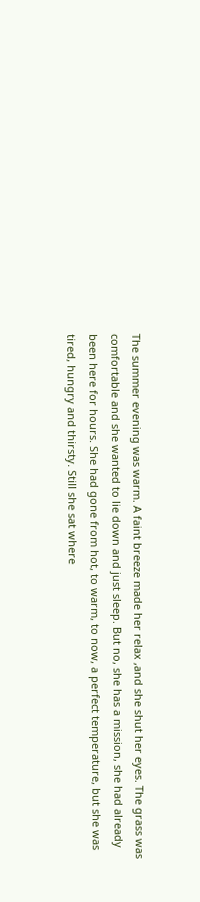The summer evening was warm. A faint breeze made her relax ,and she shut her eyes. The grass was comfortable and she wanted to lie down and just sleep. But no, she has a mission, she had already been here for hours. She had gone from hot, to warm, to now, a perfect temperature, but she was tired, hungry and thirsty. Still she sat where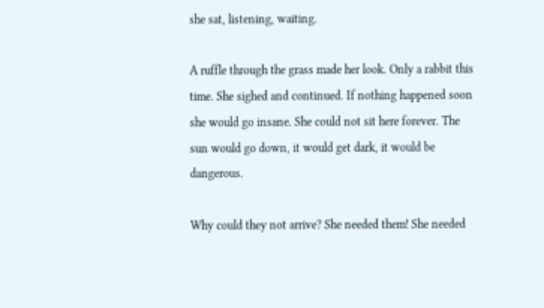she sat, listening, waiting.

A ruffle through the grass made her look. Only a rabbit this time. She sighed and continued. If nothing happened soon she would go insane. She could not sit here forever. The sun would go down, it would get dark, it would be dangerous.

Why could they not arrive? She needed them! She needed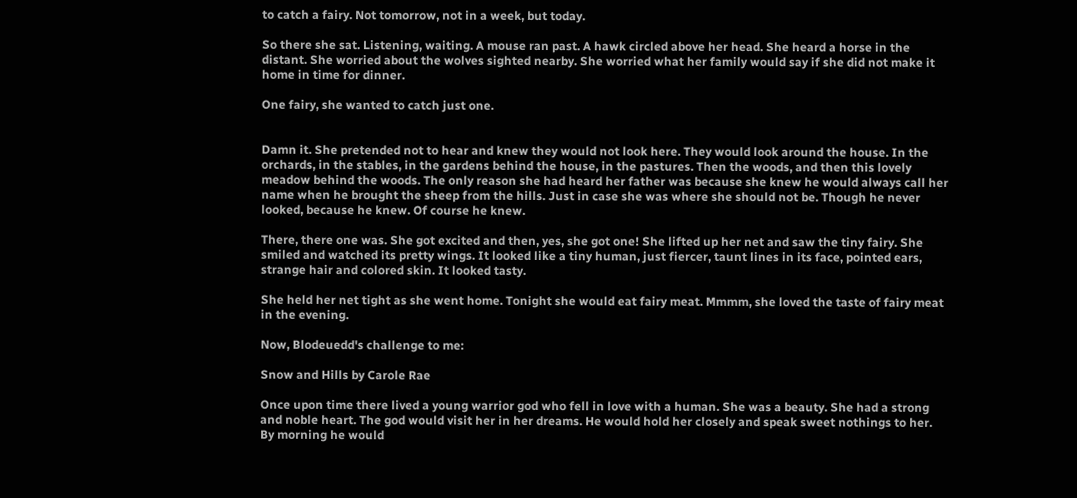to catch a fairy. Not tomorrow, not in a week, but today.

So there she sat. Listening, waiting. A mouse ran past. A hawk circled above her head. She heard a horse in the distant. She worried about the wolves sighted nearby. She worried what her family would say if she did not make it home in time for dinner.

One fairy, she wanted to catch just one.


Damn it. She pretended not to hear and knew they would not look here. They would look around the house. In the orchards, in the stables, in the gardens behind the house, in the pastures. Then the woods, and then this lovely meadow behind the woods. The only reason she had heard her father was because she knew he would always call her name when he brought the sheep from the hills. Just in case she was where she should not be. Though he never looked, because he knew. Of course he knew.

There, there one was. She got excited and then, yes, she got one! She lifted up her net and saw the tiny fairy. She smiled and watched its pretty wings. It looked like a tiny human, just fiercer, taunt lines in its face, pointed ears, strange hair and colored skin. It looked tasty.

She held her net tight as she went home. Tonight she would eat fairy meat. Mmmm, she loved the taste of fairy meat in the evening.

Now, Blodeuedd's challenge to me:

Snow and Hills by Carole Rae

Once upon time there lived a young warrior god who fell in love with a human. She was a beauty. She had a strong and noble heart. The god would visit her in her dreams. He would hold her closely and speak sweet nothings to her. By morning he would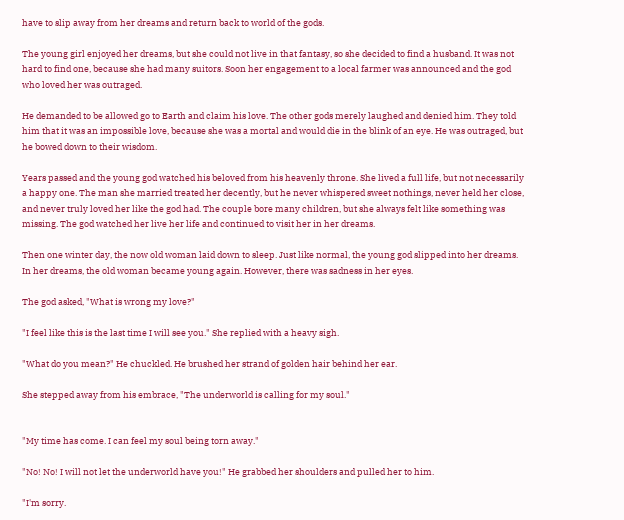have to slip away from her dreams and return back to world of the gods.

The young girl enjoyed her dreams, but she could not live in that fantasy, so she decided to find a husband. It was not hard to find one, because she had many suitors. Soon her engagement to a local farmer was announced and the god who loved her was outraged.

He demanded to be allowed go to Earth and claim his love. The other gods merely laughed and denied him. They told him that it was an impossible love, because she was a mortal and would die in the blink of an eye. He was outraged, but he bowed down to their wisdom.

Years passed and the young god watched his beloved from his heavenly throne. She lived a full life, but not necessarily a happy one. The man she married treated her decently, but he never whispered sweet nothings, never held her close, and never truly loved her like the god had. The couple bore many children, but she always felt like something was missing. The god watched her live her life and continued to visit her in her dreams.

Then one winter day, the now old woman laid down to sleep. Just like normal, the young god slipped into her dreams. In her dreams, the old woman became young again. However, there was sadness in her eyes.

The god asked, "What is wrong my love?"

"I feel like this is the last time I will see you." She replied with a heavy sigh.

"What do you mean?" He chuckled. He brushed her strand of golden hair behind her ear.

She stepped away from his embrace, "The underworld is calling for my soul."


"My time has come. I can feel my soul being torn away."

"No! No! I will not let the underworld have you!" He grabbed her shoulders and pulled her to him.

"I'm sorry.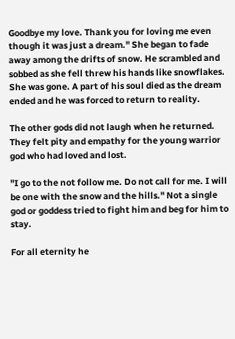Goodbye my love. Thank you for loving me even though it was just a dream." She began to fade away among the drifts of snow. He scrambled and sobbed as she fell threw his hands like snowflakes. She was gone. A part of his soul died as the dream ended and he was forced to return to reality.

The other gods did not laugh when he returned. They felt pity and empathy for the young warrior god who had loved and lost.

"I go to the not follow me. Do not call for me. I will be one with the snow and the hills." Not a single god or goddess tried to fight him and beg for him to stay.

For all eternity he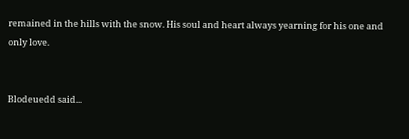remained in the hills with the snow. His soul and heart always yearning for his one and only love.


Blodeuedd said...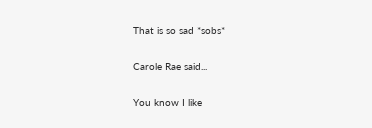That is so sad *sobs*

Carole Rae said...

You know I like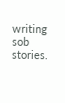writing sob stories.